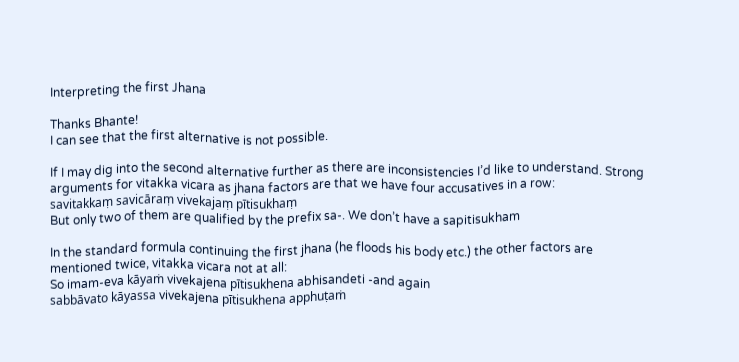Interpreting the first Jhana

Thanks Bhante!
I can see that the first alternative is not possible.

If I may dig into the second alternative further as there are inconsistencies I’d like to understand. Strong arguments for vitakka vicara as jhana factors are that we have four accusatives in a row:
savitakkaṃ savicāraṃ vivekajaṃ pītisukhaṃ
But only two of them are qualified by the prefix sa-. We don’t have a sapitisukham

In the standard formula continuing the first jhana (he floods his body etc.) the other factors are mentioned twice, vitakka vicara not at all:
So imam-eva kāyaṁ vivekajena pītisukhena abhisandeti -and again
sabbāvato kāyassa vivekajena pītisukhena apphuṭaṁ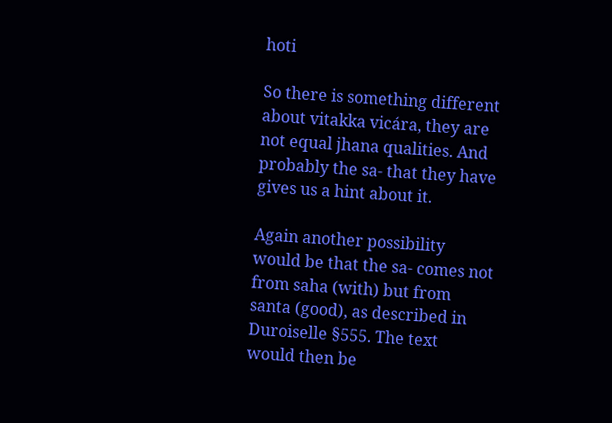hoti

So there is something different about vitakka vicára, they are not equal jhana qualities. And probably the sa- that they have gives us a hint about it.

Again another possibility would be that the sa- comes not from saha (with) but from santa (good), as described in Duroiselle §555. The text would then be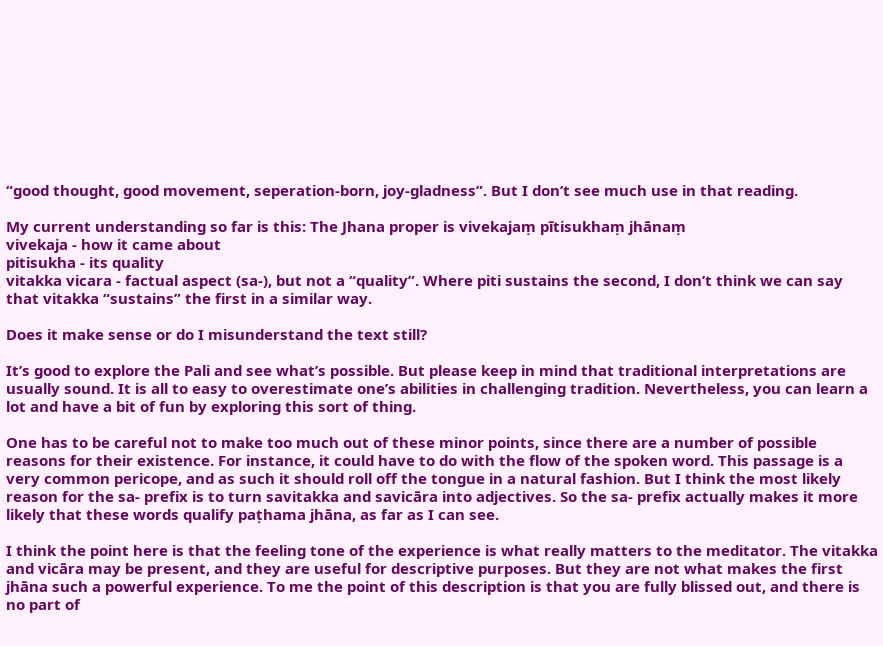“good thought, good movement, seperation-born, joy-gladness”. But I don’t see much use in that reading.

My current understanding so far is this: The Jhana proper is vivekajaṃ pītisukhaṃ jhānaṃ
vivekaja - how it came about
pitisukha - its quality
vitakka vicara - factual aspect (sa-), but not a “quality”. Where piti sustains the second, I don’t think we can say that vitakka “sustains” the first in a similar way.

Does it make sense or do I misunderstand the text still?

It’s good to explore the Pali and see what’s possible. But please keep in mind that traditional interpretations are usually sound. It is all to easy to overestimate one’s abilities in challenging tradition. Nevertheless, you can learn a lot and have a bit of fun by exploring this sort of thing.

One has to be careful not to make too much out of these minor points, since there are a number of possible reasons for their existence. For instance, it could have to do with the flow of the spoken word. This passage is a very common pericope, and as such it should roll off the tongue in a natural fashion. But I think the most likely reason for the sa- prefix is to turn savitakka and savicāra into adjectives. So the sa- prefix actually makes it more likely that these words qualify paṭhama jhāna, as far as I can see.

I think the point here is that the feeling tone of the experience is what really matters to the meditator. The vitakka and vicāra may be present, and they are useful for descriptive purposes. But they are not what makes the first jhāna such a powerful experience. To me the point of this description is that you are fully blissed out, and there is no part of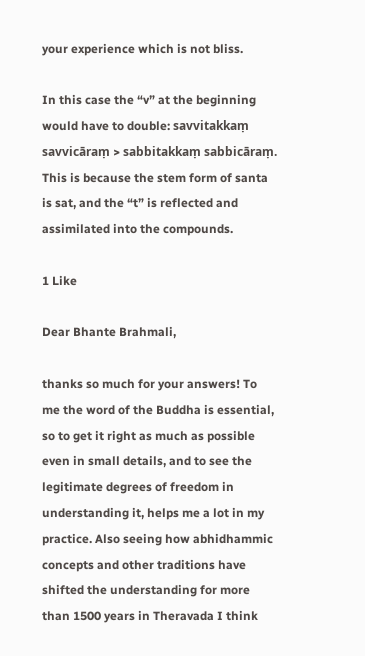your experience which is not bliss.

In this case the “v” at the beginning would have to double: savvitakkaṃ savvicāraṃ > sabbitakkaṃ sabbicāraṃ. This is because the stem form of santa is sat, and the “t” is reflected and assimilated into the compounds.

1 Like

Dear Bhante Brahmali,

thanks so much for your answers! To me the word of the Buddha is essential, so to get it right as much as possible even in small details, and to see the legitimate degrees of freedom in understanding it, helps me a lot in my practice. Also seeing how abhidhammic concepts and other traditions have shifted the understanding for more than 1500 years in Theravada I think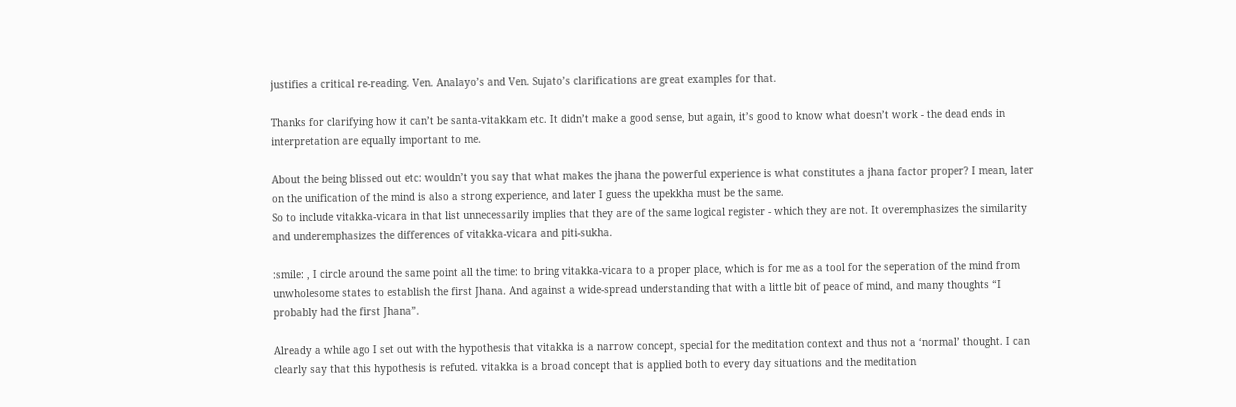justifies a critical re-reading. Ven. Analayo’s and Ven. Sujato’s clarifications are great examples for that.

Thanks for clarifying how it can’t be santa-vitakkam etc. It didn’t make a good sense, but again, it’s good to know what doesn’t work - the dead ends in interpretation are equally important to me.

About the being blissed out etc: wouldn’t you say that what makes the jhana the powerful experience is what constitutes a jhana factor proper? I mean, later on the unification of the mind is also a strong experience, and later I guess the upekkha must be the same.
So to include vitakka-vicara in that list unnecessarily implies that they are of the same logical register - which they are not. It overemphasizes the similarity and underemphasizes the differences of vitakka-vicara and piti-sukha.

:smile: , I circle around the same point all the time: to bring vitakka-vicara to a proper place, which is for me as a tool for the seperation of the mind from unwholesome states to establish the first Jhana. And against a wide-spread understanding that with a little bit of peace of mind, and many thoughts “I probably had the first Jhana”.

Already a while ago I set out with the hypothesis that vitakka is a narrow concept, special for the meditation context and thus not a ‘normal’ thought. I can clearly say that this hypothesis is refuted. vitakka is a broad concept that is applied both to every day situations and the meditation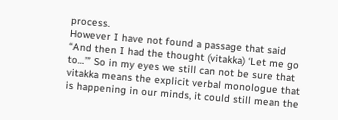process.
However I have not found a passage that said “And then I had the thought (vitakka) ‘Let me go to…’” So in my eyes we still can not be sure that vitakka means the explicit verbal monologue that is happening in our minds, it could still mean the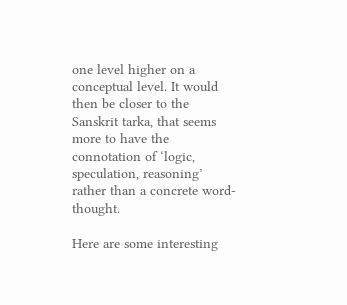one level higher on a conceptual level. It would then be closer to the Sanskrit tarka, that seems more to have the connotation of ‘logic, speculation, reasoning’ rather than a concrete word-thought.

Here are some interesting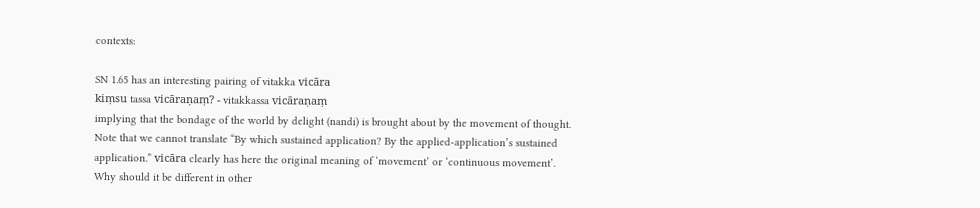contexts:

SN 1.65 has an interesting pairing of vitakka vicāra
kiṃsu tassa vicāraṇaṃ? - vitakkassa vicāraṇaṃ
implying that the bondage of the world by delight (nandi) is brought about by the movement of thought. Note that we cannot translate “By which sustained application? By the applied-application’s sustained application.” vicāra clearly has here the original meaning of ‘movement’ or ‘continuous movement’. Why should it be different in other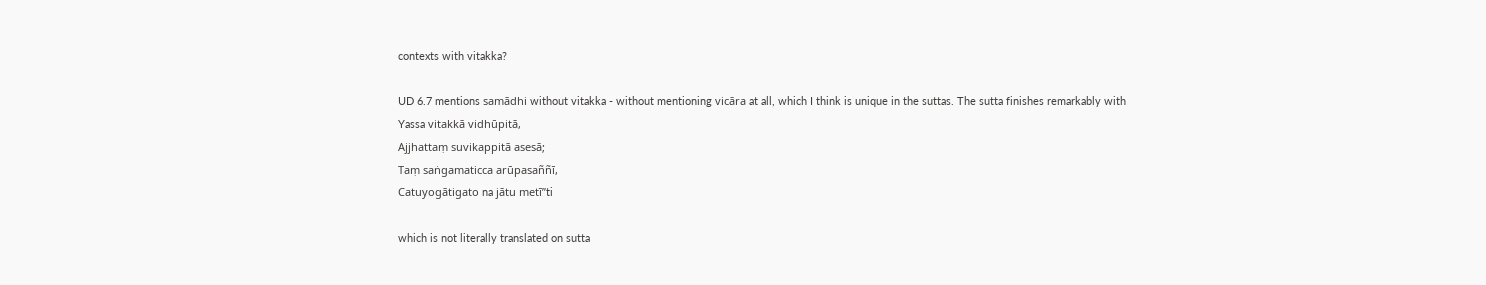contexts with vitakka?

UD 6.7 mentions samādhi without vitakka - without mentioning vicāra at all, which I think is unique in the suttas. The sutta finishes remarkably with
Yassa vitakkā vidhūpitā,
Ajjhattaṃ suvikappitā asesā;
Taṃ saṅgamaticca arūpasaññī,
Catuyogātigato na jātu metī”ti

which is not literally translated on sutta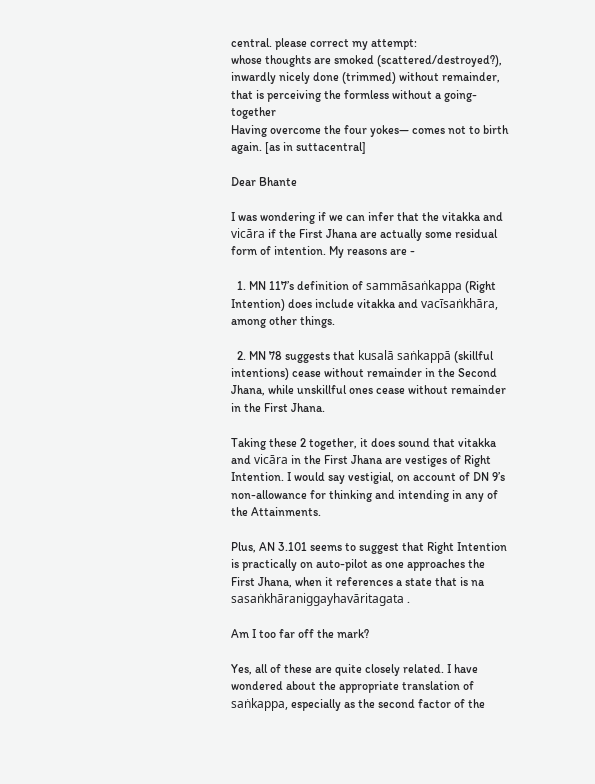central. please correct my attempt:
whose thoughts are smoked (scattered/destroyed?),
inwardly nicely done (trimmed) without remainder,
that is perceiving the formless without a going-together
Having overcome the four yokes— comes not to birth again. [as in suttacentral]

Dear Bhante

I was wondering if we can infer that the vitakka and vicāra if the First Jhana are actually some residual form of intention. My reasons are -

  1. MN 117’s definition of sammāsaṅkappa (Right Intention) does include vitakka and vacīsaṅkhāra, among other things.

  2. MN 78 suggests that kusalā saṅkappā (skillful intentions) cease without remainder in the Second Jhana, while unskillful ones cease without remainder in the First Jhana.

Taking these 2 together, it does sound that vitakka and vicāra in the First Jhana are vestiges of Right Intention. I would say vestigial, on account of DN 9’s non-allowance for thinking and intending in any of the Attainments.

Plus, AN 3.101 seems to suggest that Right Intention is practically on auto-pilot as one approaches the First Jhana, when it references a state that is na sasaṅkhāraniggayhavāritagata .

Am I too far off the mark?

Yes, all of these are quite closely related. I have wondered about the appropriate translation of saṅkappa, especially as the second factor of the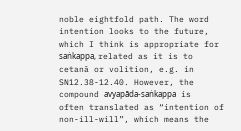noble eightfold path. The word intention looks to the future, which I think is appropriate for saṅkappa, related as it is to cetanā or volition, e.g. in SN12.38-12.40. However, the compound avyapāda-saṅkappa is often translated as “intention of non-ill-will”, which means the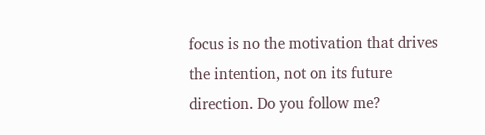focus is no the motivation that drives the intention, not on its future direction. Do you follow me?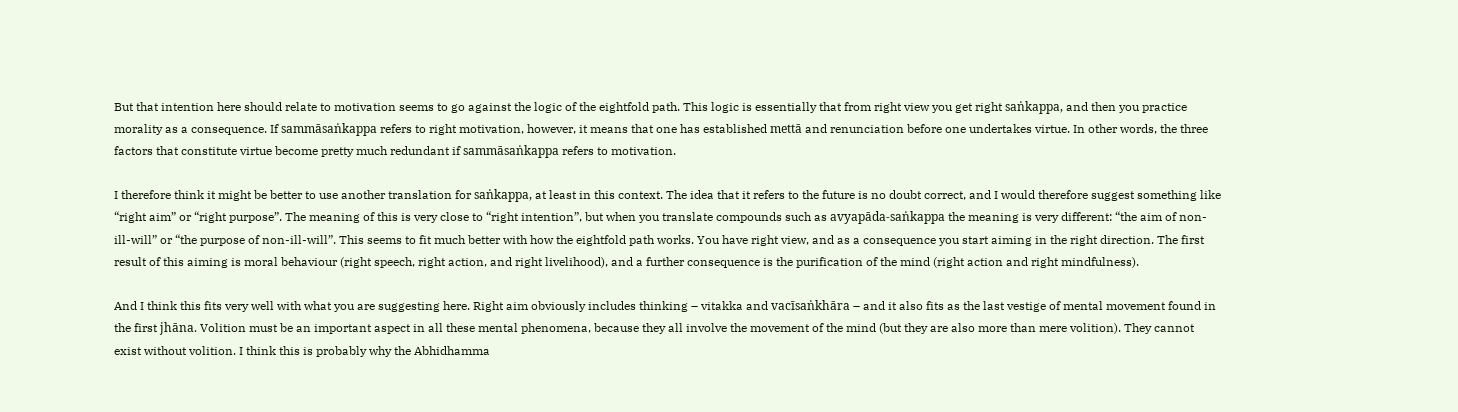But that intention here should relate to motivation seems to go against the logic of the eightfold path. This logic is essentially that from right view you get right saṅkappa, and then you practice morality as a consequence. If sammāsaṅkappa refers to right motivation, however, it means that one has established mettā and renunciation before one undertakes virtue. In other words, the three factors that constitute virtue become pretty much redundant if sammāsaṅkappa refers to motivation.

I therefore think it might be better to use another translation for saṅkappa, at least in this context. The idea that it refers to the future is no doubt correct, and I would therefore suggest something like “right aim” or “right purpose”. The meaning of this is very close to “right intention”, but when you translate compounds such as avyapāda-saṅkappa the meaning is very different: “the aim of non-ill-will” or “the purpose of non-ill-will”. This seems to fit much better with how the eightfold path works. You have right view, and as a consequence you start aiming in the right direction. The first result of this aiming is moral behaviour (right speech, right action, and right livelihood), and a further consequence is the purification of the mind (right action and right mindfulness).

And I think this fits very well with what you are suggesting here. Right aim obviously includes thinking – vitakka and vacīsaṅkhāra – and it also fits as the last vestige of mental movement found in the first jhāna. Volition must be an important aspect in all these mental phenomena, because they all involve the movement of the mind (but they are also more than mere volition). They cannot exist without volition. I think this is probably why the Abhidhamma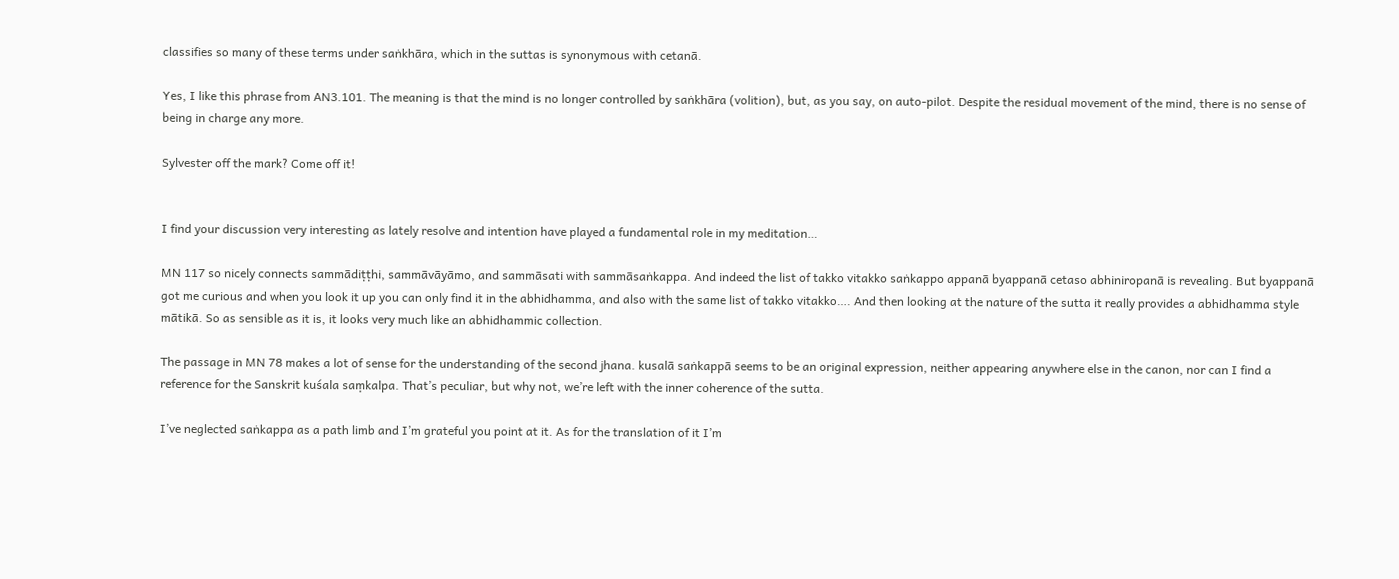classifies so many of these terms under saṅkhāra, which in the suttas is synonymous with cetanā.

Yes, I like this phrase from AN3.101. The meaning is that the mind is no longer controlled by saṅkhāra (volition), but, as you say, on auto-pilot. Despite the residual movement of the mind, there is no sense of being in charge any more.

Sylvester off the mark? Come off it!


I find your discussion very interesting as lately resolve and intention have played a fundamental role in my meditation…

MN 117 so nicely connects sammādiṭṭhi, sammāvāyāmo, and sammāsati with sammāsaṅkappa. And indeed the list of takko vitakko saṅkappo appanā byappanā cetaso abhiniropanā is revealing. But byappanā got me curious and when you look it up you can only find it in the abhidhamma, and also with the same list of takko vitakko…. And then looking at the nature of the sutta it really provides a abhidhamma style mātikā. So as sensible as it is, it looks very much like an abhidhammic collection.

The passage in MN 78 makes a lot of sense for the understanding of the second jhana. kusalā saṅkappā seems to be an original expression, neither appearing anywhere else in the canon, nor can I find a reference for the Sanskrit kuśala saṃkalpa. That’s peculiar, but why not, we’re left with the inner coherence of the sutta.

I’ve neglected saṅkappa as a path limb and I’m grateful you point at it. As for the translation of it I’m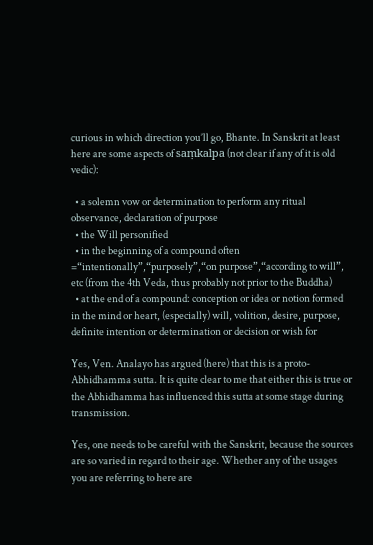curious in which direction you’ll go, Bhante. In Sanskrit at least here are some aspects of saṃkalpa (not clear if any of it is old vedic):

  • a solemn vow or determination to perform any ritual observance, declaration of purpose
  • the Will personified
  • in the beginning of a compound often =“intentionally”,“purposely”,“on purpose”,“according to will”, etc (from the 4th Veda, thus probably not prior to the Buddha)
  • at the end of a compound: conception or idea or notion formed in the mind or heart, (especially) will, volition, desire, purpose, definite intention or determination or decision or wish for

Yes, Ven. Analayo has argued (here) that this is a proto-Abhidhamma sutta. It is quite clear to me that either this is true or the Abhidhamma has influenced this sutta at some stage during transmission.

Yes, one needs to be careful with the Sanskrit, because the sources are so varied in regard to their age. Whether any of the usages you are referring to here are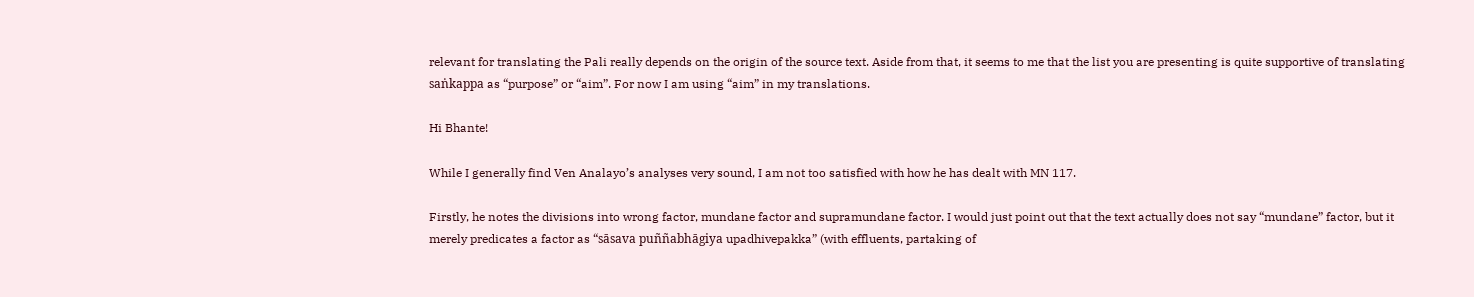relevant for translating the Pali really depends on the origin of the source text. Aside from that, it seems to me that the list you are presenting is quite supportive of translating saṅkappa as “purpose” or “aim”. For now I am using “aim” in my translations.

Hi Bhante!

While I generally find Ven Analayo’s analyses very sound, I am not too satisfied with how he has dealt with MN 117.

Firstly, he notes the divisions into wrong factor, mundane factor and supramundane factor. I would just point out that the text actually does not say “mundane” factor, but it merely predicates a factor as “sāsava puññabhāgiya upadhivepakka” (with effluents, partaking of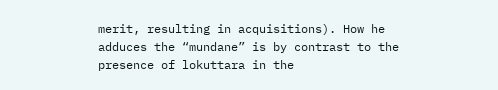merit, resulting in acquisitions). How he adduces the “mundane” is by contrast to the presence of lokuttara in the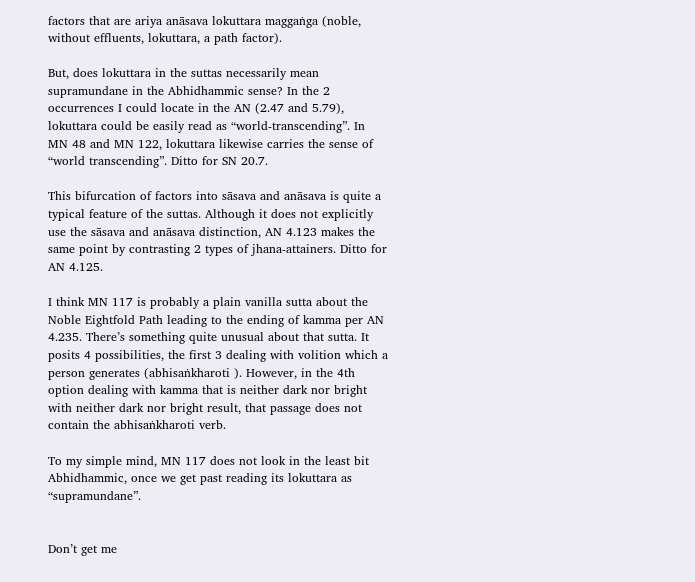factors that are ariya anāsava lokuttara maggaṅga (noble, without effluents, lokuttara, a path factor).

But, does lokuttara in the suttas necessarily mean supramundane in the Abhidhammic sense? In the 2 occurrences I could locate in the AN (2.47 and 5.79), lokuttara could be easily read as “world-transcending”. In MN 48 and MN 122, lokuttara likewise carries the sense of “world transcending”. Ditto for SN 20.7.

This bifurcation of factors into sāsava and anāsava is quite a typical feature of the suttas. Although it does not explicitly use the sāsava and anāsava distinction, AN 4.123 makes the same point by contrasting 2 types of jhana-attainers. Ditto for AN 4.125.

I think MN 117 is probably a plain vanilla sutta about the Noble Eightfold Path leading to the ending of kamma per AN 4.235. There’s something quite unusual about that sutta. It posits 4 possibilities, the first 3 dealing with volition which a person generates (abhisaṅkharoti ). However, in the 4th option dealing with kamma that is neither dark nor bright with neither dark nor bright result, that passage does not contain the abhisaṅkharoti verb.

To my simple mind, MN 117 does not look in the least bit Abhidhammic, once we get past reading its lokuttara as “supramundane”.


Don’t get me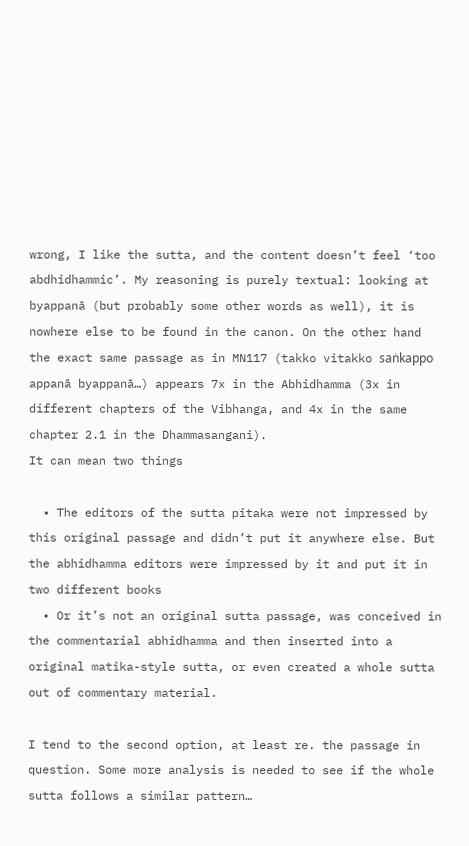wrong, I like the sutta, and the content doesn’t feel ‘too abdhidhammic’. My reasoning is purely textual: looking at byappanā (but probably some other words as well), it is nowhere else to be found in the canon. On the other hand the exact same passage as in MN117 (takko vitakko saṅkappo appanā byappanā…) appears 7x in the Abhidhamma (3x in different chapters of the Vibhanga, and 4x in the same chapter 2.1 in the Dhammasangani).
It can mean two things

  • The editors of the sutta pitaka were not impressed by this original passage and didn’t put it anywhere else. But the abhidhamma editors were impressed by it and put it in two different books
  • Or it’s not an original sutta passage, was conceived in the commentarial abhidhamma and then inserted into a original matika-style sutta, or even created a whole sutta out of commentary material.

I tend to the second option, at least re. the passage in question. Some more analysis is needed to see if the whole sutta follows a similar pattern…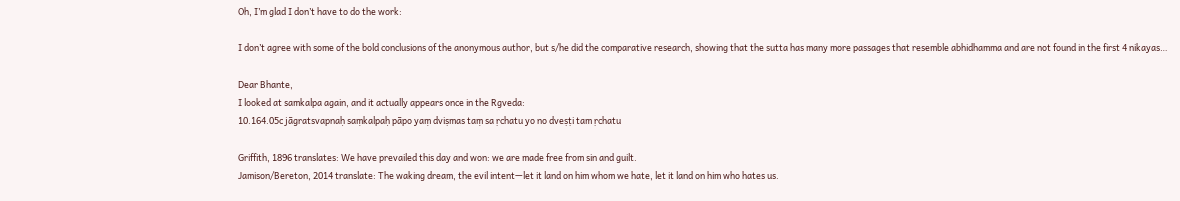Oh, I’m glad I don’t have to do the work:

I don’t agree with some of the bold conclusions of the anonymous author, but s/he did the comparative research, showing that the sutta has many more passages that resemble abhidhamma and are not found in the first 4 nikayas…

Dear Bhante,
I looked at samkalpa again, and it actually appears once in the Rgveda:
10.164.05c jāgratsvapnaḥ saṃkalpaḥ pāpo yaṃ dviṣmas taṃ sa ṛchatu yo no dveṣṭi tam ṛchatu

Griffith, 1896 translates: We have prevailed this day and won: we are made free from sin and guilt.
Jamison/Bereton, 2014 translate: The waking dream, the evil intent—let it land on him whom we hate, let it land on him who hates us.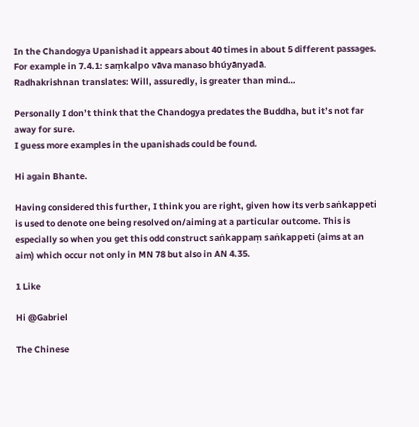In the Chandogya Upanishad it appears about 40 times in about 5 different passages.
For example in 7.4.1: saṃkalpo vāva manaso bhúyānyadā.
Radhakrishnan translates: Will, assuredly, is greater than mind…

Personally I don’t think that the Chandogya predates the Buddha, but it’s not far away for sure.
I guess more examples in the upanishads could be found.

Hi again Bhante.

Having considered this further, I think you are right, given how its verb saṅkappeti is used to denote one being resolved on/aiming at a particular outcome. This is especially so when you get this odd construct saṅkappaṃ saṅkappeti (aims at an aim) which occur not only in MN 78 but also in AN 4.35.

1 Like

Hi @Gabriel

The Chinese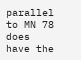parallel to MN 78 does have the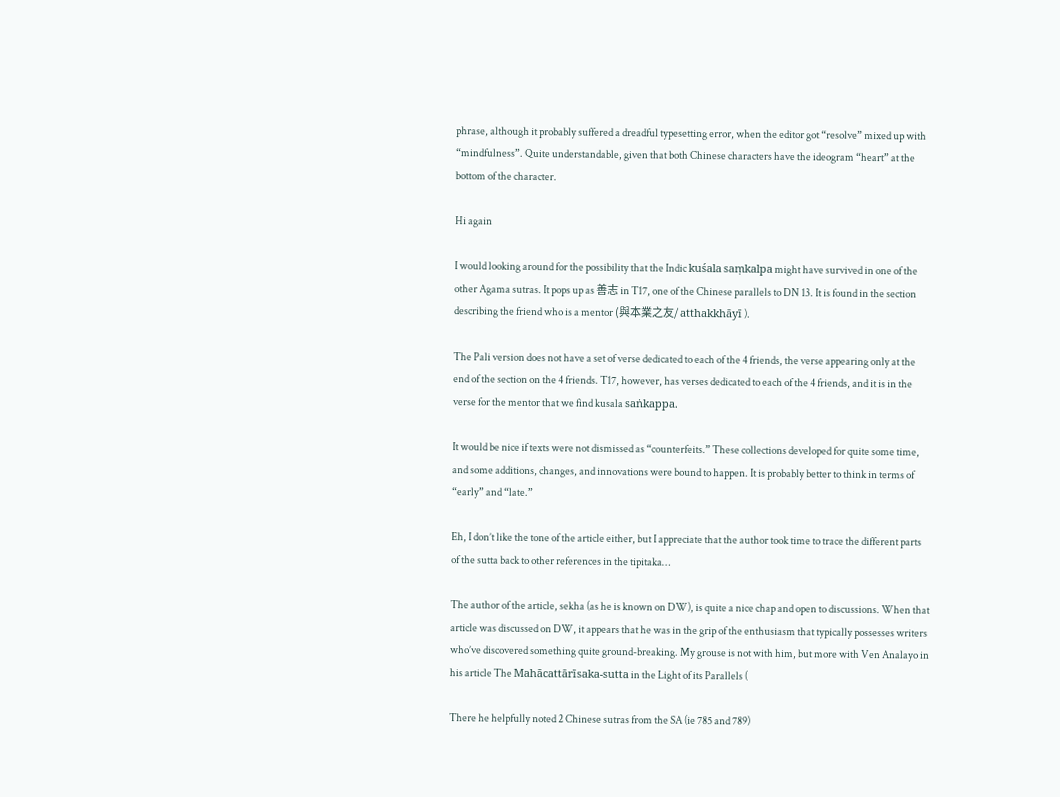phrase, although it probably suffered a dreadful typesetting error, when the editor got “resolve” mixed up with “mindfulness”. Quite understandable, given that both Chinese characters have the ideogram “heart” at the bottom of the character.

Hi again

I would looking around for the possibility that the Indic kuśala saṃkalpa might have survived in one of the other Agama sutras. It pops up as 善志 in T17, one of the Chinese parallels to DN 13. It is found in the section describing the friend who is a mentor (與本業之友/ atthakkhāyī ).

The Pali version does not have a set of verse dedicated to each of the 4 friends, the verse appearing only at the end of the section on the 4 friends. T17, however, has verses dedicated to each of the 4 friends, and it is in the verse for the mentor that we find kusala saṅkappa.

It would be nice if texts were not dismissed as “counterfeits.” These collections developed for quite some time, and some additions, changes, and innovations were bound to happen. It is probably better to think in terms of “early” and “late.”

Eh, I don’t like the tone of the article either, but I appreciate that the author took time to trace the different parts of the sutta back to other references in the tipitaka…

The author of the article, sekha (as he is known on DW), is quite a nice chap and open to discussions. When that article was discussed on DW, it appears that he was in the grip of the enthusiasm that typically possesses writers who’ve discovered something quite ground-breaking. My grouse is not with him, but more with Ven Analayo in his article The Mahācattārīsaka-sutta in the Light of its Parallels (

There he helpfully noted 2 Chinese sutras from the SA (ie 785 and 789)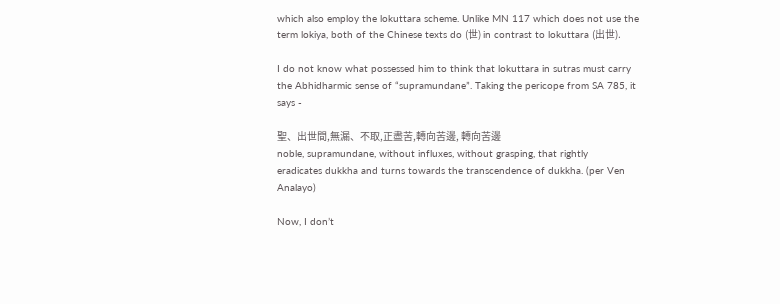which also employ the lokuttara scheme. Unlike MN 117 which does not use the term lokiya, both of the Chinese texts do (世) in contrast to lokuttara (出世).

I do not know what possessed him to think that lokuttara in sutras must carry the Abhidharmic sense of “supramundane”. Taking the pericope from SA 785, it says -

聖、出世間,無漏、不取,正盡苦,轉向苦邊, 轉向苦邊
noble, supramundane, without influxes, without grasping, that rightly
eradicates dukkha and turns towards the transcendence of dukkha. (per Ven Analayo)

Now, I don’t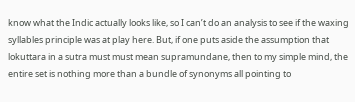know what the Indic actually looks like, so I can’t do an analysis to see if the waxing syllables principle was at play here. But, if one puts aside the assumption that lokuttara in a sutra must must mean supramundane, then to my simple mind, the entire set is nothing more than a bundle of synonyms all pointing to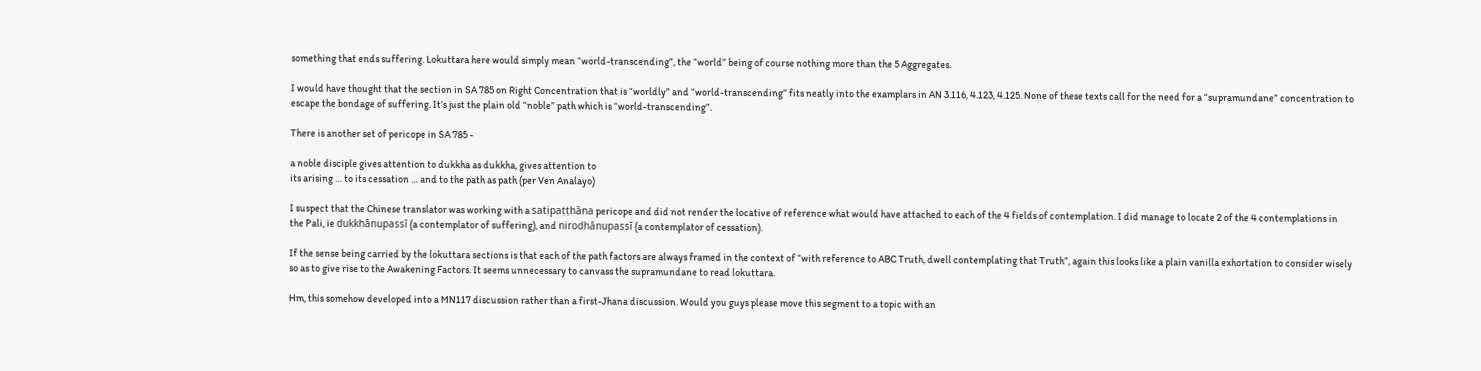something that ends suffering. Lokuttara here would simply mean “world-transcending”, the “world” being of course nothing more than the 5 Aggregates.

I would have thought that the section in SA 785 on Right Concentration that is “worldly” and “world-transcending” fits neatly into the examplars in AN 3.116, 4.123, 4.125. None of these texts call for the need for a “supramundane” concentration to escape the bondage of suffering. It’s just the plain old “noble” path which is “world-transcending”.

There is another set of pericope in SA 785 -

a noble disciple gives attention to dukkha as dukkha, gives attention to
its arising … to its cessation … and to the path as path (per Ven Analayo)

I suspect that the Chinese translator was working with a satipaṭṭhāna pericope and did not render the locative of reference what would have attached to each of the 4 fields of contemplation. I did manage to locate 2 of the 4 contemplations in the Pali, ie dukkhānupassī (a contemplator of suffering), and nirodhānupassī (a contemplator of cessation).

If the sense being carried by the lokuttara sections is that each of the path factors are always framed in the context of “with reference to ABC Truth, dwell contemplating that Truth”, again this looks like a plain vanilla exhortation to consider wisely so as to give rise to the Awakening Factors. It seems unnecessary to canvass the supramundane to read lokuttara.

Hm, this somehow developed into a MN117 discussion rather than a first-Jhana discussion. Would you guys please move this segment to a topic with an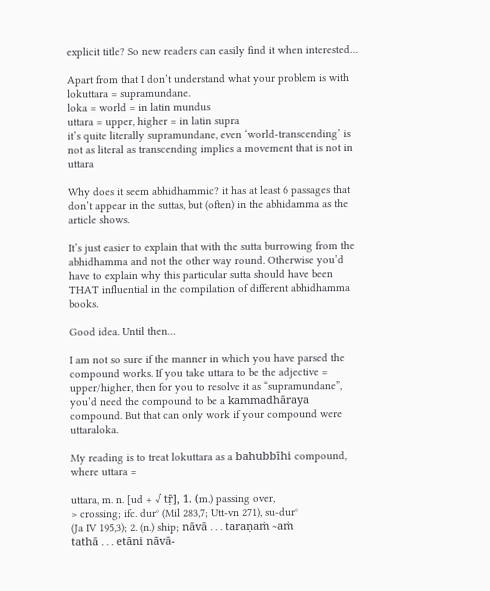explicit title? So new readers can easily find it when interested…

Apart from that I don’t understand what your problem is with lokuttara = supramundane.
loka = world = in latin mundus
uttara = upper, higher = in latin supra
it’s quite literally supramundane, even ‘world-transcending’ is not as literal as transcending implies a movement that is not in uttara

Why does it seem abhidhammic? it has at least 6 passages that don’t appear in the suttas, but (often) in the abhidamma as the article shows.

It’s just easier to explain that with the sutta burrowing from the abhidhamma and not the other way round. Otherwise you’d have to explain why this particular sutta should have been THAT influential in the compilation of different abhidhamma books.

Good idea. Until then…

I am not so sure if the manner in which you have parsed the compound works. If you take uttara to be the adjective = upper/higher, then for you to resolve it as “supramundane”, you’d need the compound to be a kammadhāraya compound. But that can only work if your compound were uttaraloka.

My reading is to treat lokuttara as a bahubbīhi compound, where uttara =

uttara, m. n. [ud + √ tṝ], 1. (m.) passing over,
> crossing; ifc. dur° (Mil 283,7; Utt-vn 271), su-dur°
(Ja IV 195,3); 2. (n.) ship; nāvā . . . taraṇaṁ ~aṁ
tathā . . . etāni nāvā-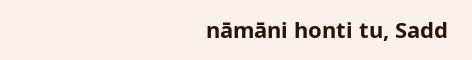nāmāni honti tu, Sadd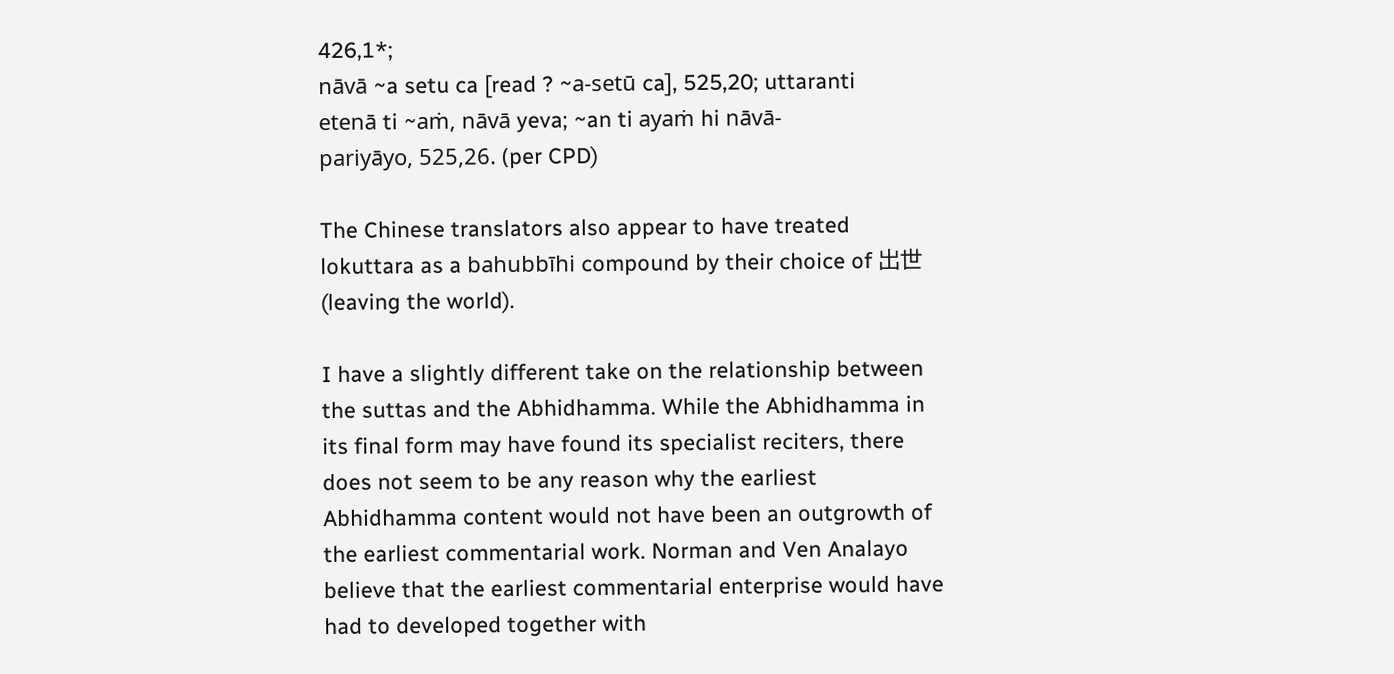426,1*;
nāvā ~a setu ca [read ? ~a-setū ca], 525,20; uttaranti
etenā ti ~aṁ, nāvā yeva; ~an ti ayaṁ hi nāvā-
pariyāyo, 525,26. (per CPD)

The Chinese translators also appear to have treated lokuttara as a bahubbīhi compound by their choice of 出世 (leaving the world).

I have a slightly different take on the relationship between the suttas and the Abhidhamma. While the Abhidhamma in its final form may have found its specialist reciters, there does not seem to be any reason why the earliest Abhidhamma content would not have been an outgrowth of the earliest commentarial work. Norman and Ven Analayo believe that the earliest commentarial enterprise would have had to developed together with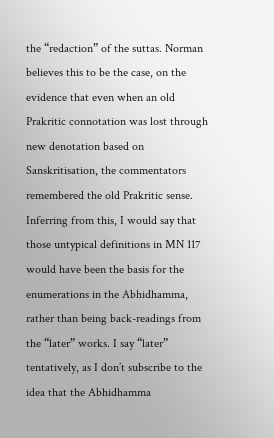the “redaction” of the suttas. Norman believes this to be the case, on the evidence that even when an old Prakritic connotation was lost through new denotation based on Sanskritisation, the commentators remembered the old Prakritic sense. Inferring from this, I would say that those untypical definitions in MN 117 would have been the basis for the enumerations in the Abhidhamma, rather than being back-readings from the “later” works. I say “later” tentatively, as I don’t subscribe to the idea that the Abhidhamma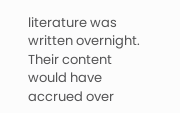literature was written overnight. Their content would have accrued over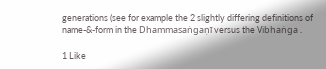generations (see for example the 2 slightly differing definitions of name-&-form in the Dhammasaṅgaṇī versus the Vibhaṅga .

1 Like